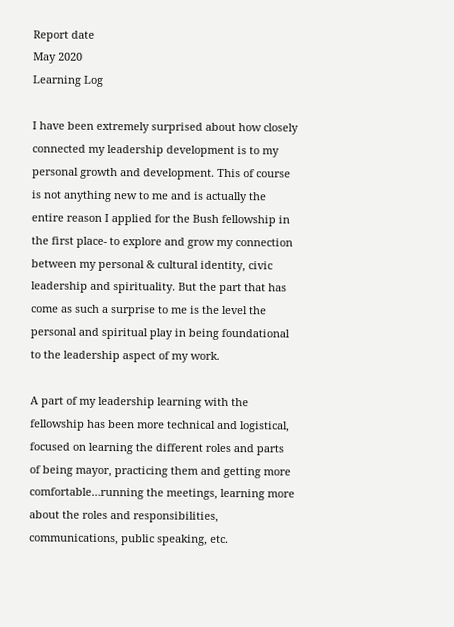Report date
May 2020
Learning Log

I have been extremely surprised about how closely connected my leadership development is to my personal growth and development. This of course is not anything new to me and is actually the entire reason I applied for the Bush fellowship in the first place- to explore and grow my connection between my personal & cultural identity, civic leadership and spirituality. But the part that has come as such a surprise to me is the level the personal and spiritual play in being foundational to the leadership aspect of my work.

A part of my leadership learning with the fellowship has been more technical and logistical, focused on learning the different roles and parts of being mayor, practicing them and getting more comfortable…running the meetings, learning more about the roles and responsibilities, communications, public speaking, etc.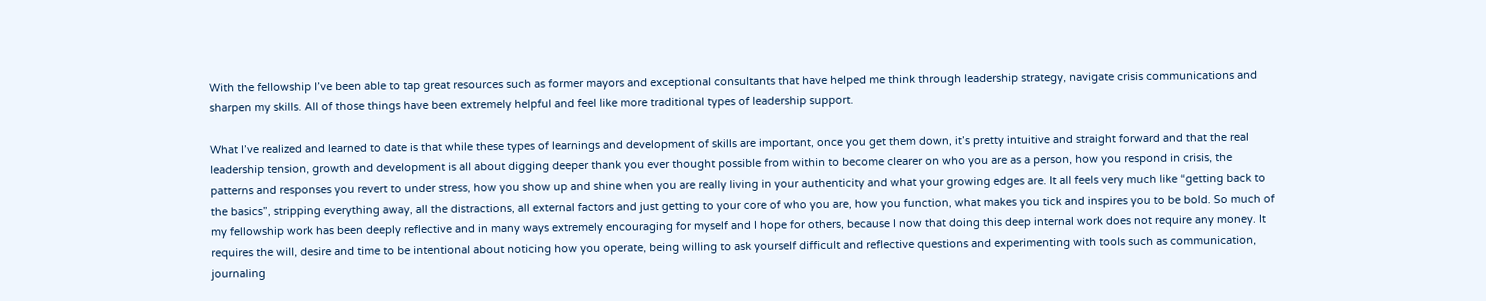With the fellowship I’ve been able to tap great resources such as former mayors and exceptional consultants that have helped me think through leadership strategy, navigate crisis communications and sharpen my skills. All of those things have been extremely helpful and feel like more traditional types of leadership support.

What I’ve realized and learned to date is that while these types of learnings and development of skills are important, once you get them down, it’s pretty intuitive and straight forward and that the real leadership tension, growth and development is all about digging deeper thank you ever thought possible from within to become clearer on who you are as a person, how you respond in crisis, the patterns and responses you revert to under stress, how you show up and shine when you are really living in your authenticity and what your growing edges are. It all feels very much like “getting back to the basics”, stripping everything away, all the distractions, all external factors and just getting to your core of who you are, how you function, what makes you tick and inspires you to be bold. So much of my fellowship work has been deeply reflective and in many ways extremely encouraging for myself and I hope for others, because I now that doing this deep internal work does not require any money. It requires the will, desire and time to be intentional about noticing how you operate, being willing to ask yourself difficult and reflective questions and experimenting with tools such as communication, journaling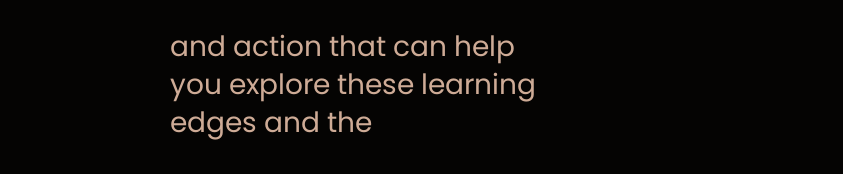and action that can help you explore these learning edges and the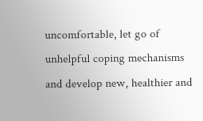uncomfortable, let go of unhelpful coping mechanisms and develop new, healthier and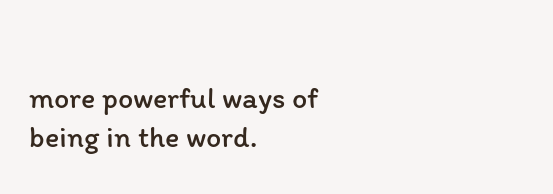more powerful ways of being in the word.